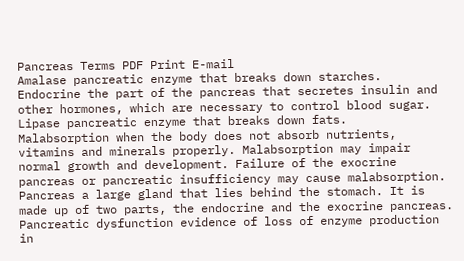Pancreas Terms PDF Print E-mail
Amalase pancreatic enzyme that breaks down starches.
Endocrine the part of the pancreas that secretes insulin and other hormones, which are necessary to control blood sugar.
Lipase pancreatic enzyme that breaks down fats.
Malabsorption when the body does not absorb nutrients, vitamins and minerals properly. Malabsorption may impair normal growth and development. Failure of the exocrine pancreas or pancreatic insufficiency may cause malabsorption.
Pancreas a large gland that lies behind the stomach. It is made up of two parts, the endocrine and the exocrine pancreas.
Pancreatic dysfunction evidence of loss of enzyme production in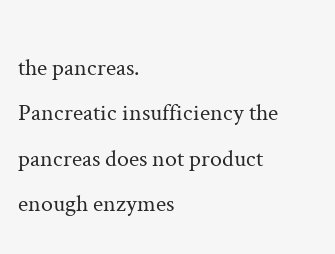the pancreas.
Pancreatic insufficiency the pancreas does not product enough enzymes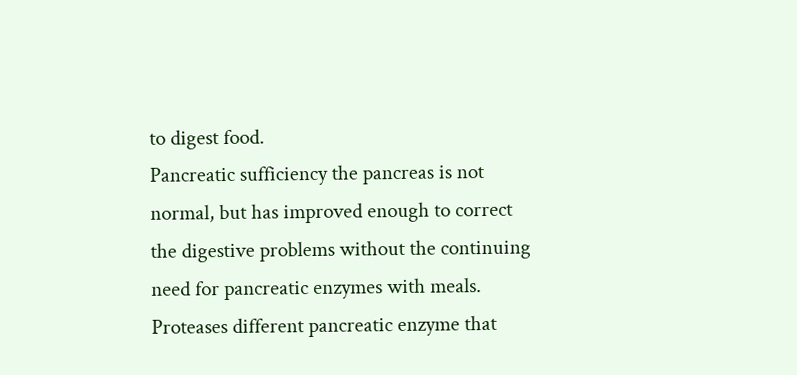to digest food.
Pancreatic sufficiency the pancreas is not normal, but has improved enough to correct the digestive problems without the continuing need for pancreatic enzymes with meals.
Proteases different pancreatic enzyme that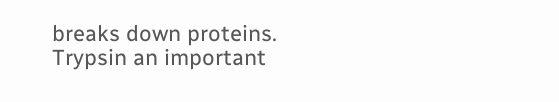breaks down proteins.
Trypsin an important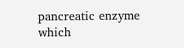pancreatic enzyme which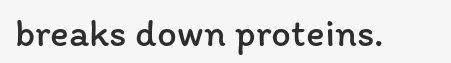breaks down proteins.